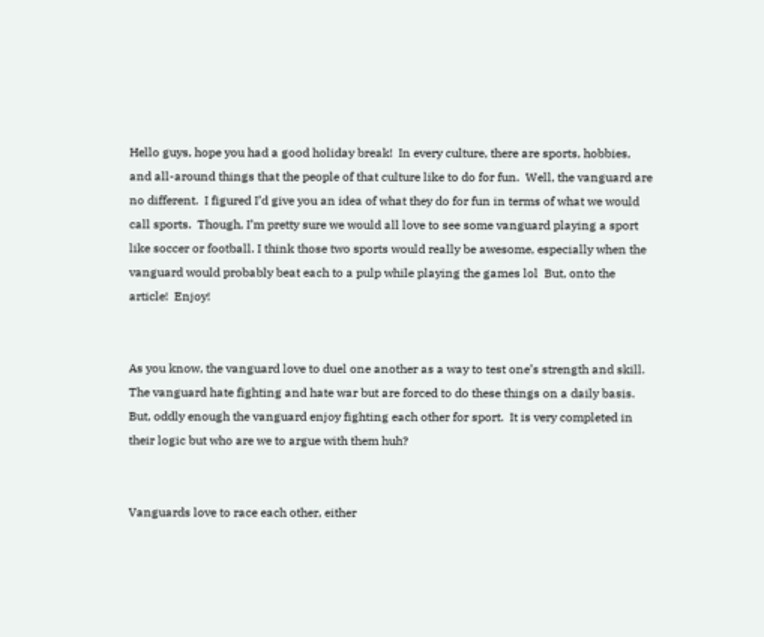Hello guys, hope you had a good holiday break!  In every culture, there are sports, hobbies, and all-around things that the people of that culture like to do for fun.  Well, the vanguard are no different.  I figured I’d give you an idea of what they do for fun in terms of what we would call sports.  Though, I’m pretty sure we would all love to see some vanguard playing a sport like soccer or football. I think those two sports would really be awesome, especially when the vanguard would probably beat each to a pulp while playing the games lol  But, onto the article!  Enjoy!


As you know, the vanguard love to duel one another as a way to test one’s strength and skill.  The vanguard hate fighting and hate war but are forced to do these things on a daily basis.  But, oddly enough the vanguard enjoy fighting each other for sport.  It is very completed in their logic but who are we to argue with them huh?


Vanguards love to race each other, either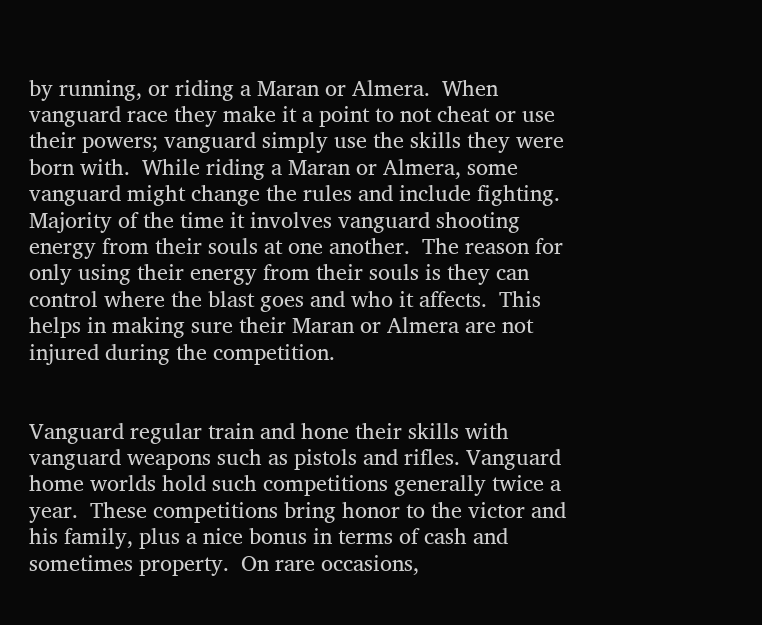by running, or riding a Maran or Almera.  When vanguard race they make it a point to not cheat or use their powers; vanguard simply use the skills they were born with.  While riding a Maran or Almera, some vanguard might change the rules and include fighting.  Majority of the time it involves vanguard shooting energy from their souls at one another.  The reason for only using their energy from their souls is they can control where the blast goes and who it affects.  This helps in making sure their Maran or Almera are not injured during the competition.


Vanguard regular train and hone their skills with vanguard weapons such as pistols and rifles. Vanguard home worlds hold such competitions generally twice a year.  These competitions bring honor to the victor and his family, plus a nice bonus in terms of cash and sometimes property.  On rare occasions,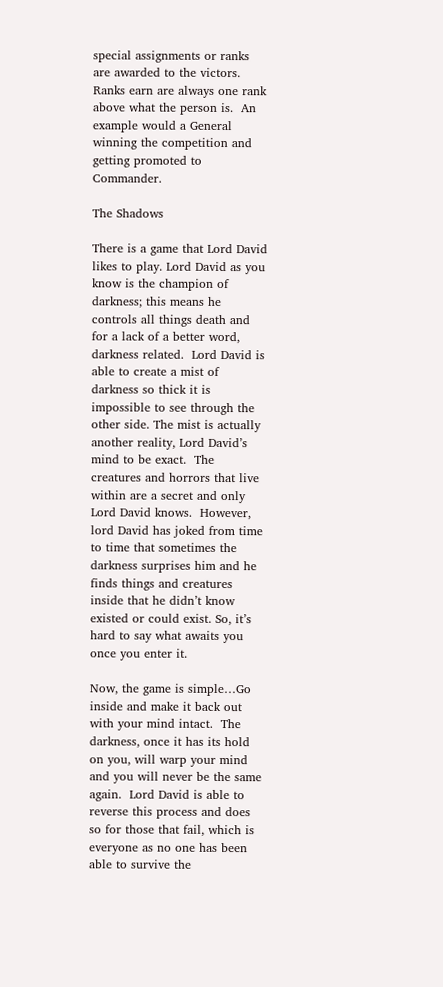special assignments or ranks are awarded to the victors.  Ranks earn are always one rank above what the person is.  An example would a General winning the competition and getting promoted to Commander.

The Shadows

There is a game that Lord David likes to play. Lord David as you know is the champion of darkness; this means he controls all things death and for a lack of a better word, darkness related.  Lord David is able to create a mist of darkness so thick it is impossible to see through the other side. The mist is actually another reality, Lord David’s mind to be exact.  The creatures and horrors that live within are a secret and only Lord David knows.  However, lord David has joked from time to time that sometimes the darkness surprises him and he finds things and creatures inside that he didn’t know existed or could exist. So, it’s hard to say what awaits you once you enter it.

Now, the game is simple…Go inside and make it back out with your mind intact.  The darkness, once it has its hold on you, will warp your mind and you will never be the same again.  Lord David is able to reverse this process and does so for those that fail, which is everyone as no one has been able to survive the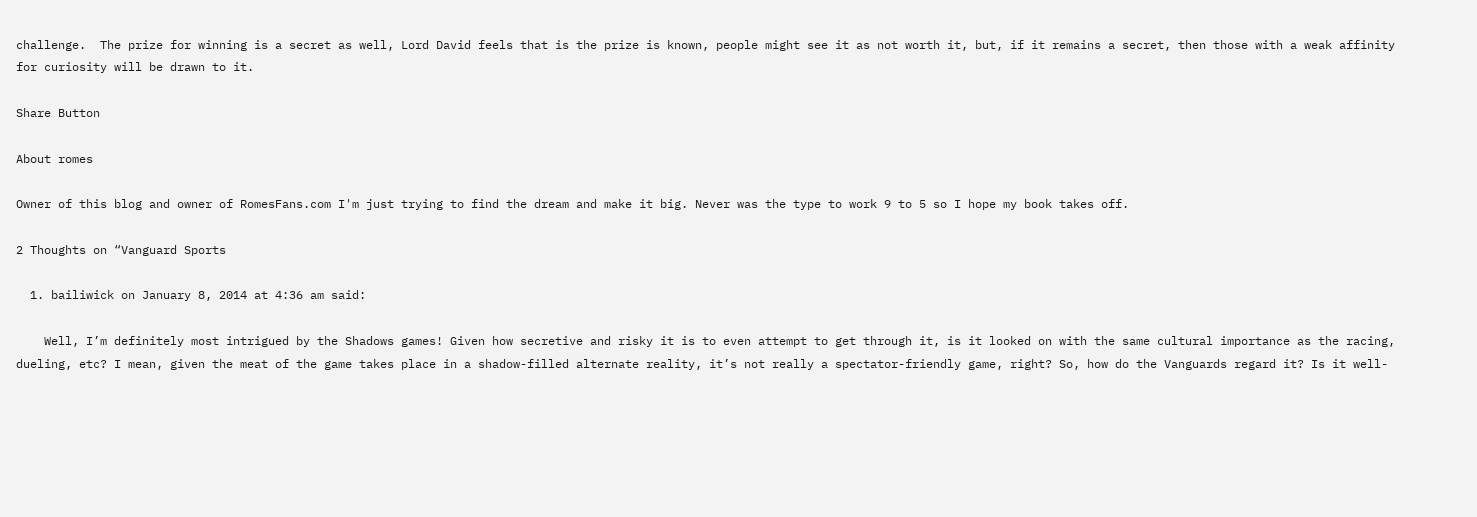challenge.  The prize for winning is a secret as well, Lord David feels that is the prize is known, people might see it as not worth it, but, if it remains a secret, then those with a weak affinity for curiosity will be drawn to it.

Share Button

About romes

Owner of this blog and owner of RomesFans.com I'm just trying to find the dream and make it big. Never was the type to work 9 to 5 so I hope my book takes off.

2 Thoughts on “Vanguard Sports

  1. bailiwick on January 8, 2014 at 4:36 am said:

    Well, I’m definitely most intrigued by the Shadows games! Given how secretive and risky it is to even attempt to get through it, is it looked on with the same cultural importance as the racing, dueling, etc? I mean, given the meat of the game takes place in a shadow-filled alternate reality, it’s not really a spectator-friendly game, right? So, how do the Vanguards regard it? Is it well-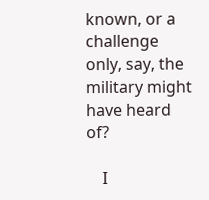known, or a challenge only, say, the military might have heard of?

    I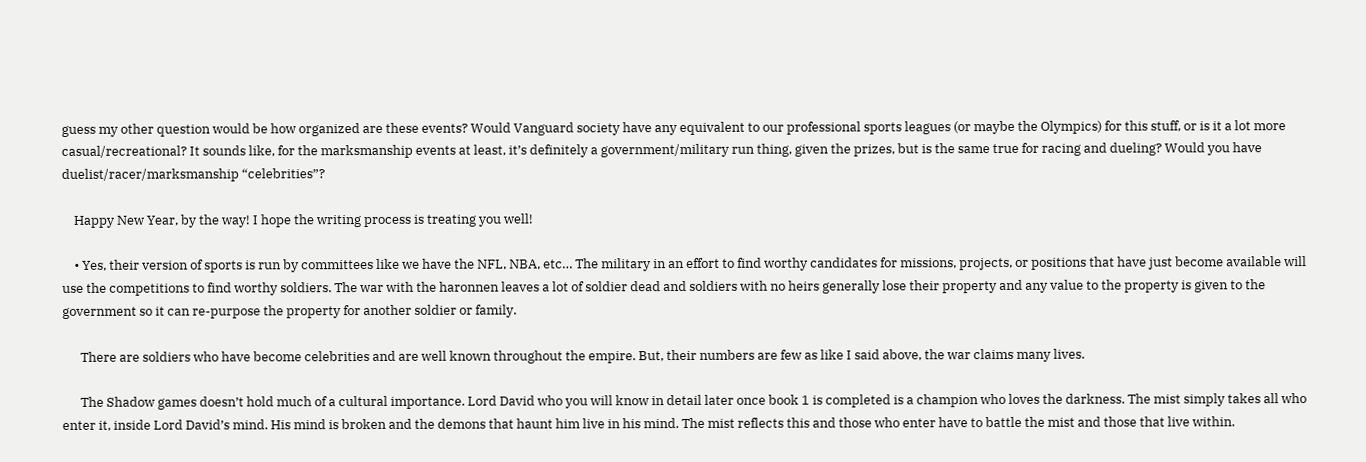guess my other question would be how organized are these events? Would Vanguard society have any equivalent to our professional sports leagues (or maybe the Olympics) for this stuff, or is it a lot more casual/recreational? It sounds like, for the marksmanship events at least, it’s definitely a government/military run thing, given the prizes, but is the same true for racing and dueling? Would you have duelist/racer/marksmanship “celebrities”?

    Happy New Year, by the way! I hope the writing process is treating you well!

    • Yes, their version of sports is run by committees like we have the NFL, NBA, etc… The military in an effort to find worthy candidates for missions, projects, or positions that have just become available will use the competitions to find worthy soldiers. The war with the haronnen leaves a lot of soldier dead and soldiers with no heirs generally lose their property and any value to the property is given to the government so it can re-purpose the property for another soldier or family.

      There are soldiers who have become celebrities and are well known throughout the empire. But, their numbers are few as like I said above, the war claims many lives.

      The Shadow games doesn’t hold much of a cultural importance. Lord David who you will know in detail later once book 1 is completed is a champion who loves the darkness. The mist simply takes all who enter it, inside Lord David’s mind. His mind is broken and the demons that haunt him live in his mind. The mist reflects this and those who enter have to battle the mist and those that live within.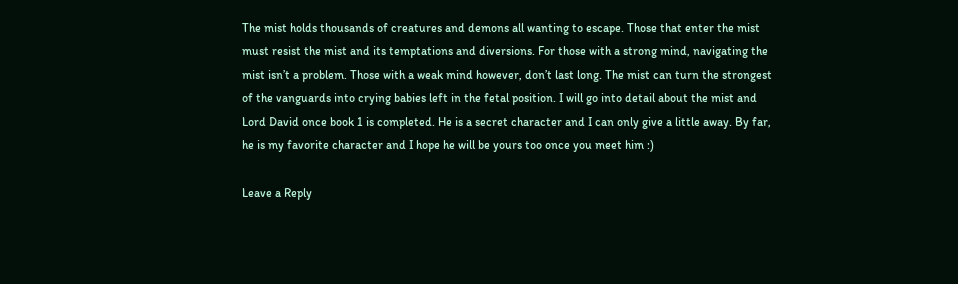The mist holds thousands of creatures and demons all wanting to escape. Those that enter the mist must resist the mist and its temptations and diversions. For those with a strong mind, navigating the mist isn’t a problem. Those with a weak mind however, don’t last long. The mist can turn the strongest of the vanguards into crying babies left in the fetal position. I will go into detail about the mist and Lord David once book 1 is completed. He is a secret character and I can only give a little away. By far, he is my favorite character and I hope he will be yours too once you meet him :)

Leave a Reply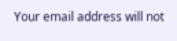Your email address will not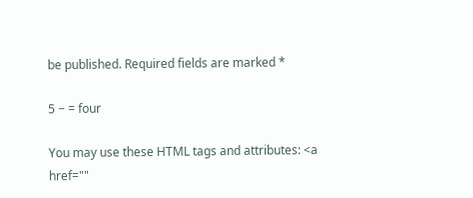be published. Required fields are marked *

5 − = four

You may use these HTML tags and attributes: <a href=""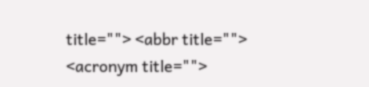title=""> <abbr title=""> <acronym title="">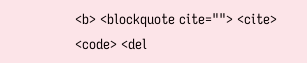<b> <blockquote cite=""> <cite> <code> <del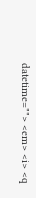datetime=""> <em> <i> <q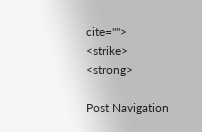cite=""> <strike> <strong>

Post Navigation